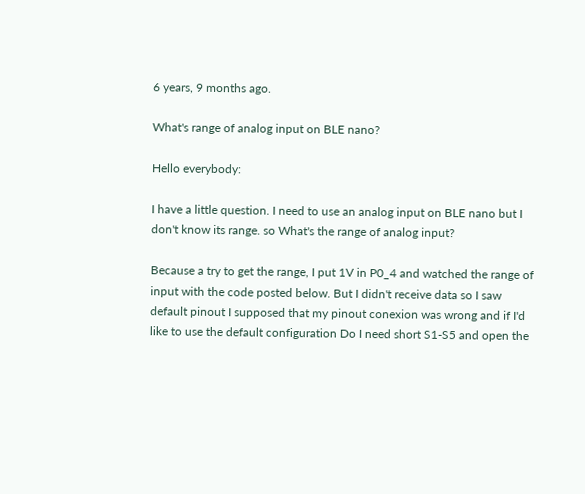6 years, 9 months ago.

What's range of analog input on BLE nano?

Hello everybody:

I have a little question. I need to use an analog input on BLE nano but I don't know its range. so What's the range of analog input?

Because a try to get the range, I put 1V in P0_4 and watched the range of input with the code posted below. But I didn't receive data so I saw default pinout I supposed that my pinout conexion was wrong and if I'd like to use the default configuration Do I need short S1-S5 and open the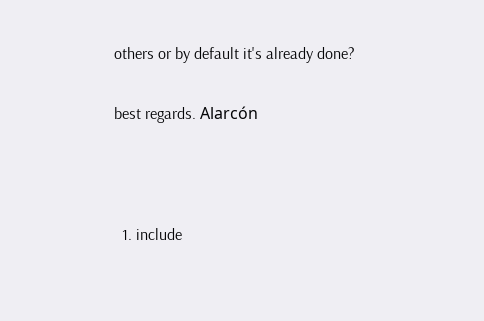others or by default it's already done?

best regards. Alarcón



  1. include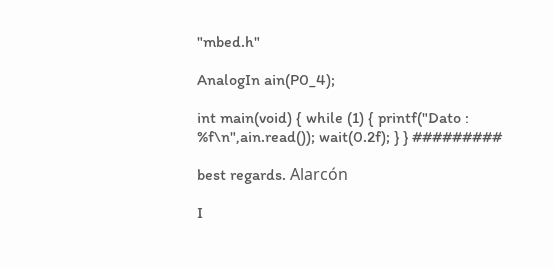"mbed.h"

AnalogIn ain(P0_4);

int main(void) { while (1) { printf("Dato : %f\n",ain.read()); wait(0.2f); } } #########

best regards. Alarcón

I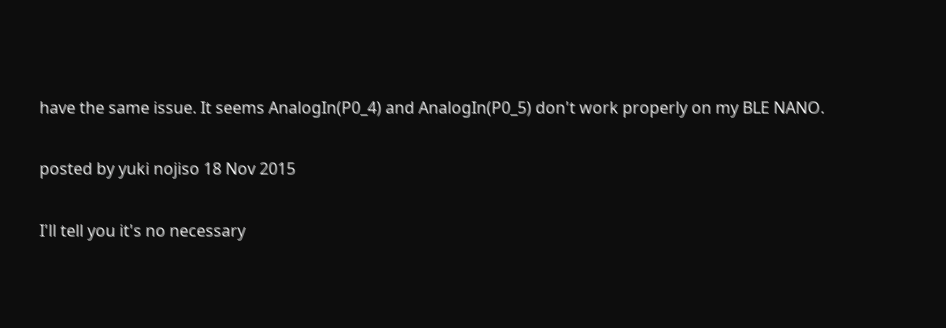have the same issue. It seems AnalogIn(P0_4) and AnalogIn(P0_5) don't work properly on my BLE NANO.

posted by yuki nojiso 18 Nov 2015

I'll tell you it's no necessary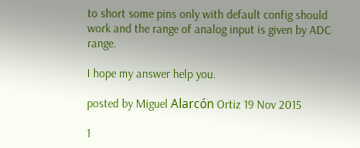to short some pins only with default config should work and the range of analog input is given by ADC range.

I hope my answer help you.

posted by Miguel Alarcón Ortiz 19 Nov 2015

1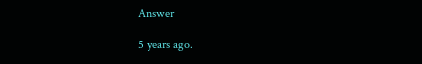Answer

5 years ago.